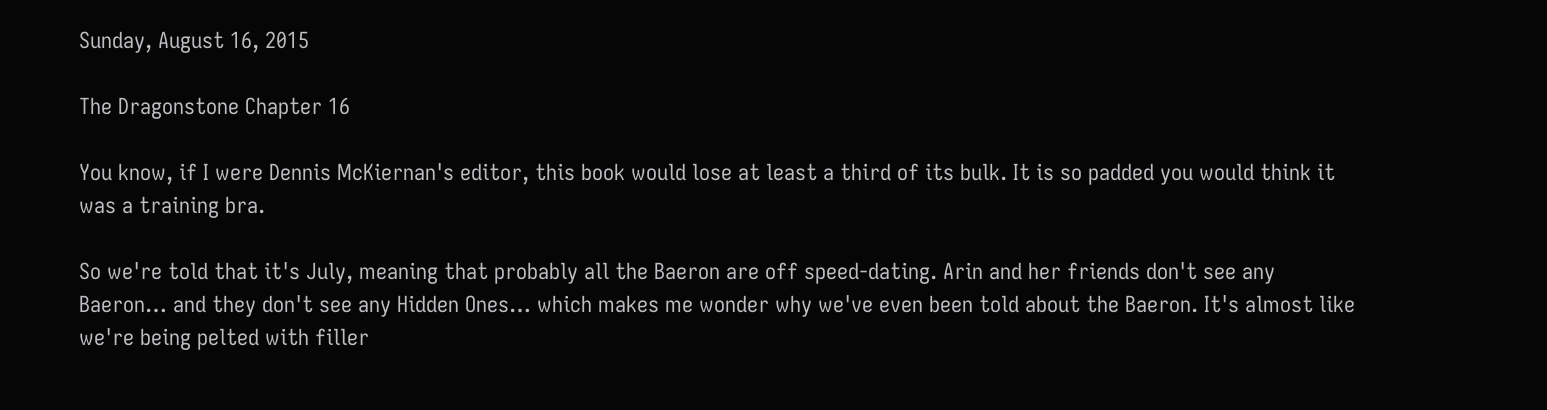Sunday, August 16, 2015

The Dragonstone Chapter 16

You know, if I were Dennis McKiernan's editor, this book would lose at least a third of its bulk. It is so padded you would think it was a training bra.

So we're told that it's July, meaning that probably all the Baeron are off speed-dating. Arin and her friends don't see any Baeron… and they don't see any Hidden Ones… which makes me wonder why we've even been told about the Baeron. It's almost like we're being pelted with filler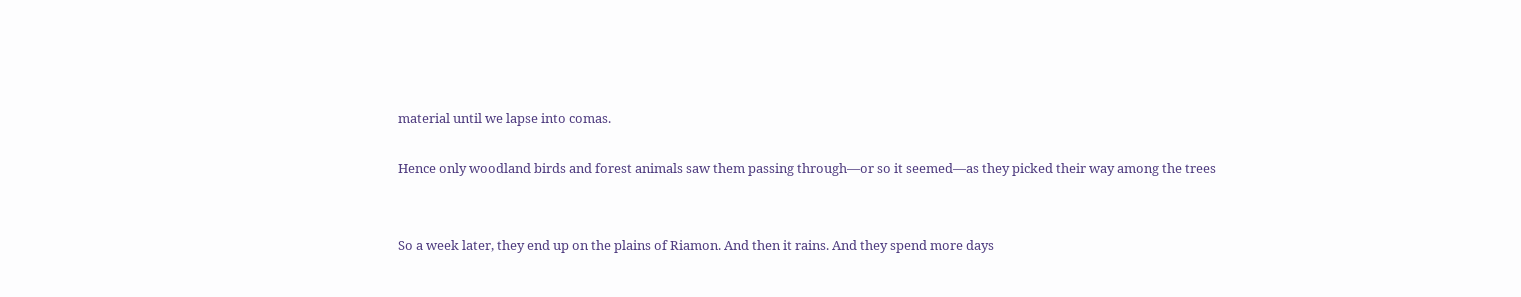material until we lapse into comas.

Hence only woodland birds and forest animals saw them passing through—or so it seemed—as they picked their way among the trees


So a week later, they end up on the plains of Riamon. And then it rains. And they spend more days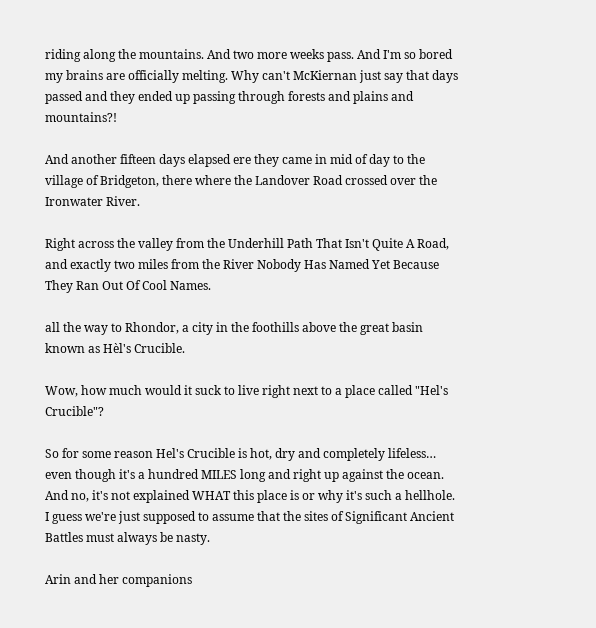riding along the mountains. And two more weeks pass. And I'm so bored my brains are officially melting. Why can't McKiernan just say that days passed and they ended up passing through forests and plains and mountains?!

And another fifteen days elapsed ere they came in mid of day to the village of Bridgeton, there where the Landover Road crossed over the Ironwater River.

Right across the valley from the Underhill Path That Isn't Quite A Road, and exactly two miles from the River Nobody Has Named Yet Because They Ran Out Of Cool Names.

all the way to Rhondor, a city in the foothills above the great basin known as Hèl's Crucible.

Wow, how much would it suck to live right next to a place called "Hel's Crucible"?

So for some reason Hel's Crucible is hot, dry and completely lifeless… even though it's a hundred MILES long and right up against the ocean. And no, it's not explained WHAT this place is or why it's such a hellhole. I guess we're just supposed to assume that the sites of Significant Ancient Battles must always be nasty.

Arin and her companions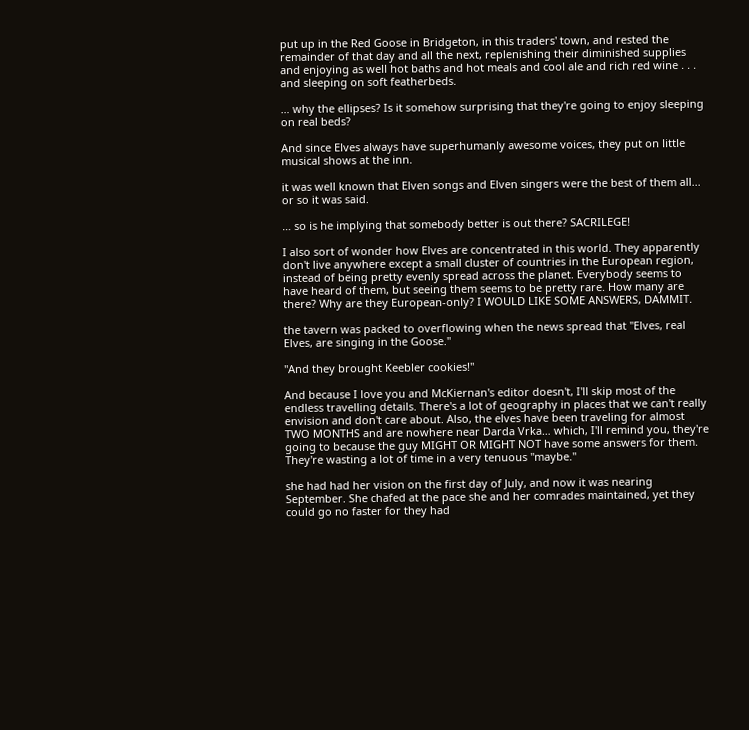put up in the Red Goose in Bridgeton, in this traders' town, and rested the remainder of that day and all the next, replenishing their diminished supplies and enjoying as well hot baths and hot meals and cool ale and rich red wine . . . and sleeping on soft featherbeds.

… why the ellipses? Is it somehow surprising that they're going to enjoy sleeping on real beds?

And since Elves always have superhumanly awesome voices, they put on little musical shows at the inn.

it was well known that Elven songs and Elven singers were the best of them all... or so it was said.

… so is he implying that somebody better is out there? SACRILEGE!

I also sort of wonder how Elves are concentrated in this world. They apparently don't live anywhere except a small cluster of countries in the European region, instead of being pretty evenly spread across the planet. Everybody seems to have heard of them, but seeing them seems to be pretty rare. How many are there? Why are they European-only? I WOULD LIKE SOME ANSWERS, DAMMIT.

the tavern was packed to overflowing when the news spread that "Elves, real Elves, are singing in the Goose."

"And they brought Keebler cookies!"

And because I love you and McKiernan's editor doesn't, I'll skip most of the endless travelling details. There's a lot of geography in places that we can't really envision and don't care about. Also, the elves have been traveling for almost TWO MONTHS and are nowhere near Darda Vrka… which, I'll remind you, they're going to because the guy MIGHT OR MIGHT NOT have some answers for them. They're wasting a lot of time in a very tenuous "maybe."

she had had her vision on the first day of July, and now it was nearing September. She chafed at the pace she and her comrades maintained, yet they could go no faster for they had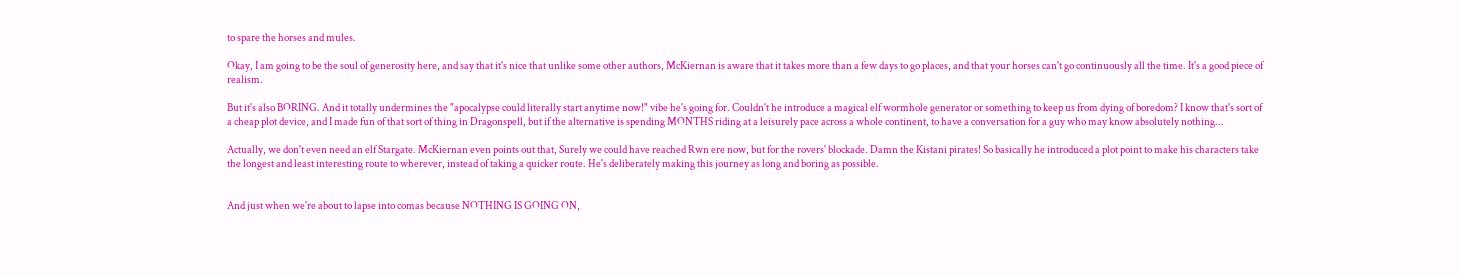to spare the horses and mules.

Okay, I am going to be the soul of generosity here, and say that it's nice that unlike some other authors, McKiernan is aware that it takes more than a few days to go places, and that your horses can't go continuously all the time. It's a good piece of realism.

But it's also BORING. And it totally undermines the "apocalypse could literally start anytime now!" vibe he's going for. Couldn't he introduce a magical elf wormhole generator or something to keep us from dying of boredom? I know that's sort of a cheap plot device, and I made fun of that sort of thing in Dragonspell, but if the alternative is spending MONTHS riding at a leisurely pace across a whole continent, to have a conversation for a guy who may know absolutely nothing...

Actually, we don't even need an elf Stargate. McKiernan even points out that, Surely we could have reached Rwn ere now, but for the rovers' blockade. Damn the Kistani pirates! So basically he introduced a plot point to make his characters take the longest and least interesting route to wherever, instead of taking a quicker route. He's deliberately making this journey as long and boring as possible.


And just when we're about to lapse into comas because NOTHING IS GOING ON,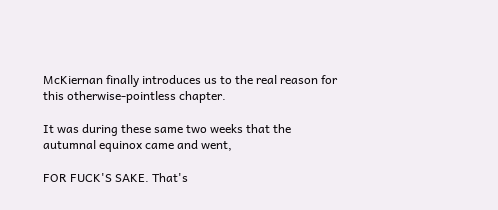McKiernan finally introduces us to the real reason for this otherwise-pointless chapter.

It was during these same two weeks that the autumnal equinox came and went,

FOR FUCK'S SAKE. That's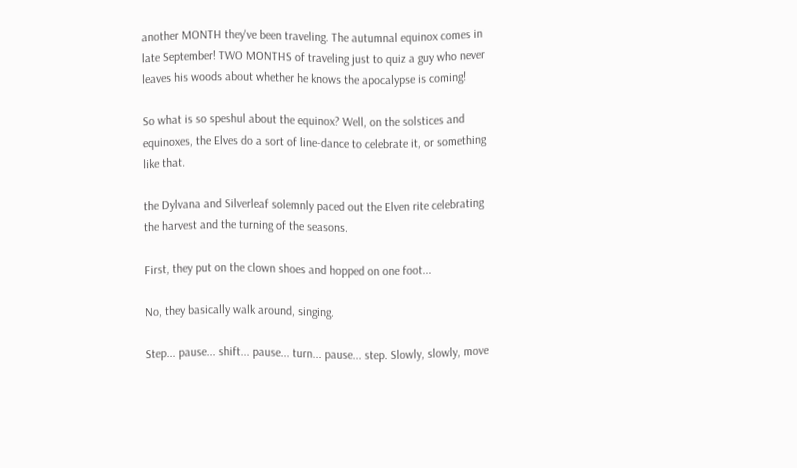another MONTH they've been traveling. The autumnal equinox comes in late September! TWO MONTHS of traveling just to quiz a guy who never leaves his woods about whether he knows the apocalypse is coming!

So what is so speshul about the equinox? Well, on the solstices and equinoxes, the Elves do a sort of line-dance to celebrate it, or something like that.

the Dylvana and Silverleaf solemnly paced out the Elven rite celebrating the harvest and the turning of the seasons.

First, they put on the clown shoes and hopped on one foot...

No, they basically walk around, singing.

Step... pause... shift... pause... turn... pause... step. Slowly, slowly, move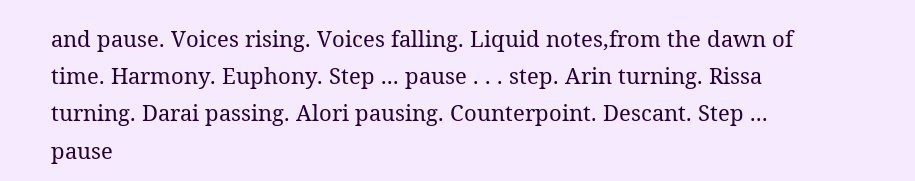and pause. Voices rising. Voices falling. Liquid notes,from the dawn of time. Harmony. Euphony. Step ... pause . . . step. Arin turning. Rissa turning. Darai passing. Alori pausing. Counterpoint. Descant. Step ... pause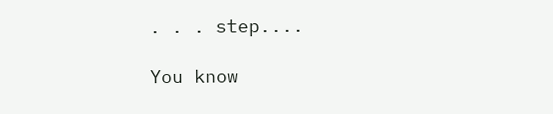. . . step....

You know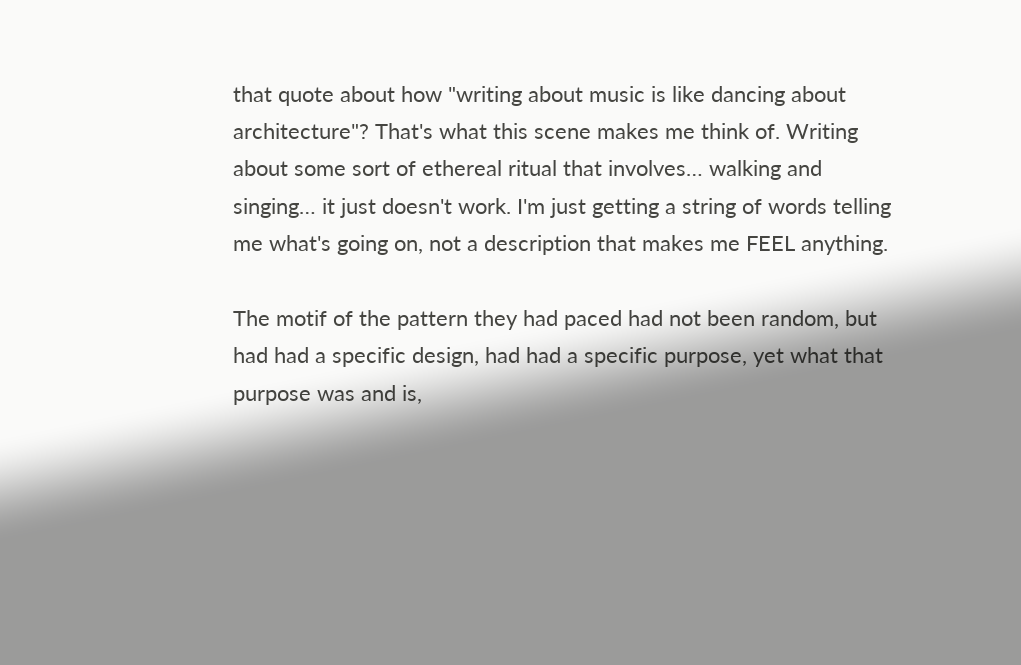that quote about how "writing about music is like dancing about architecture"? That's what this scene makes me think of. Writing about some sort of ethereal ritual that involves… walking and singing… it just doesn't work. I'm just getting a string of words telling me what's going on, not a description that makes me FEEL anything.

The motif of the pattern they had paced had not been random, but had had a specific design, had had a specific purpose, yet what that purpose was and is,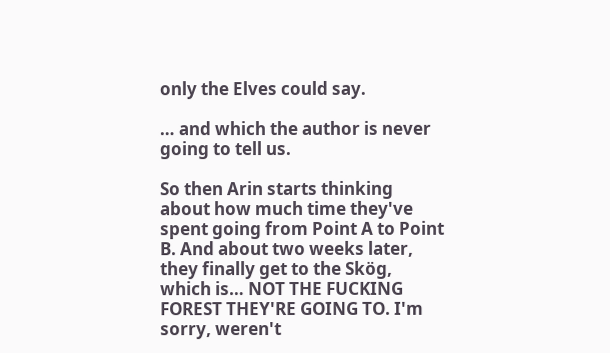only the Elves could say.

… and which the author is never going to tell us.

So then Arin starts thinking about how much time they've spent going from Point A to Point B. And about two weeks later, they finally get to the Skög, which is… NOT THE FUCKING FOREST THEY'RE GOING TO. I'm sorry, weren't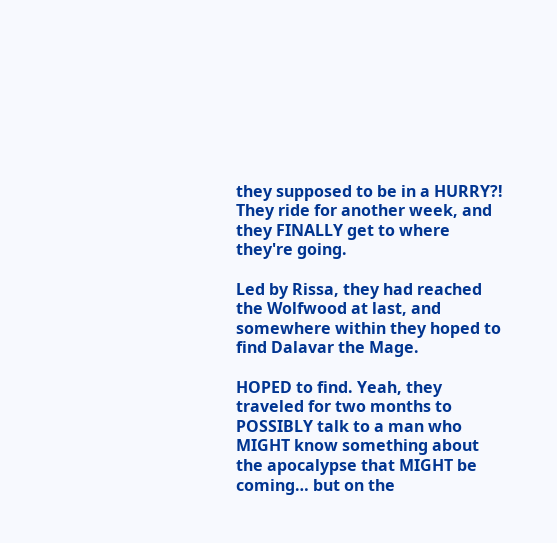they supposed to be in a HURRY?! They ride for another week, and they FINALLY get to where they're going.

Led by Rissa, they had reached the Wolfwood at last, and somewhere within they hoped to find Dalavar the Mage.

HOPED to find. Yeah, they traveled for two months to POSSIBLY talk to a man who MIGHT know something about the apocalypse that MIGHT be coming… but on the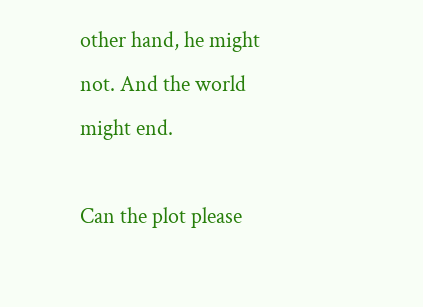other hand, he might not. And the world might end.

Can the plot please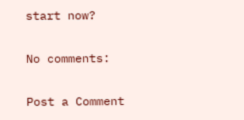start now?

No comments:

Post a Comment